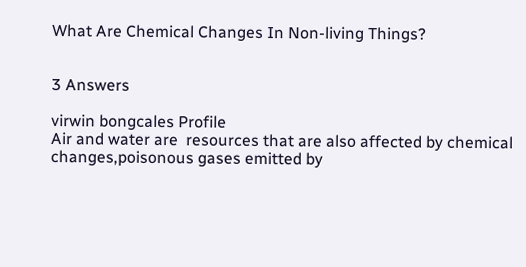What Are Chemical Changes In Non-living Things?


3 Answers

virwin bongcales Profile
Air and water are  resources that are also affected by chemical changes,poisonous gases emitted by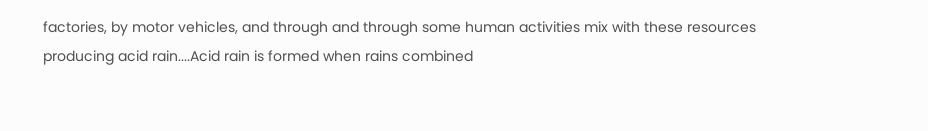factories, by motor vehicles, and through and through some human activities mix with these resources producing acid rain....Acid rain is formed when rains combined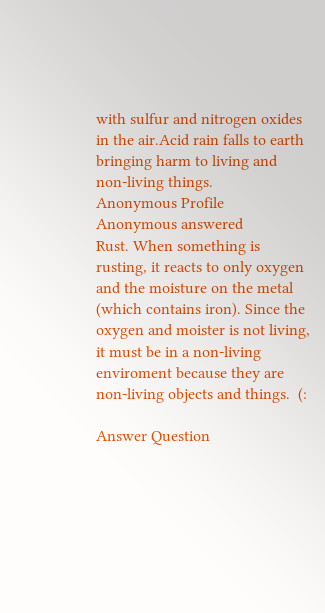with sulfur and nitrogen oxides in the air.Acid rain falls to earth bringing harm to living and non-living things.
Anonymous Profile
Anonymous answered
Rust. When something is rusting, it reacts to only oxygen and the moisture on the metal (which contains iron). Since the oxygen and moister is not living, it must be in a non-living enviroment because they are non-living objects and things.  (:

Answer Question